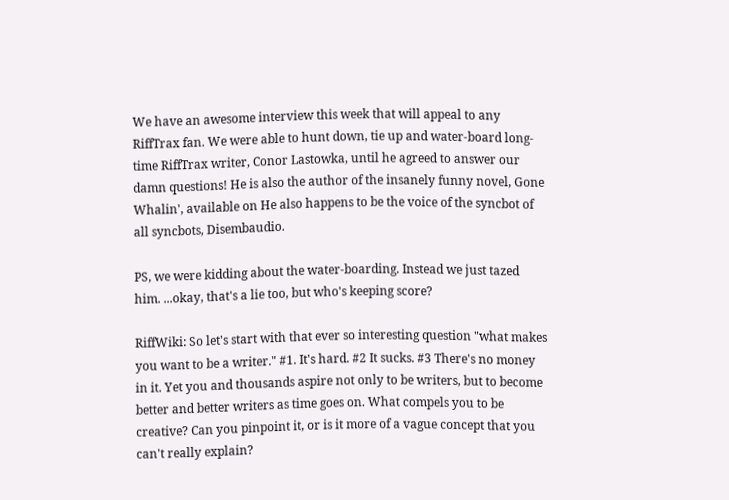We have an awesome interview this week that will appeal to any RiffTrax fan. We were able to hunt down, tie up and water-board long-time RiffTrax writer, Conor Lastowka, until he agreed to answer our damn questions! He is also the author of the insanely funny novel, Gone Whalin', available on He also happens to be the voice of the syncbot of all syncbots, Disembaudio.

PS, we were kidding about the water-boarding. Instead we just tazed him. ...okay, that's a lie too, but who's keeping score?

RiffWiki: So let's start with that ever so interesting question "what makes you want to be a writer." #1. It's hard. #2 It sucks. #3 There's no money in it. Yet you and thousands aspire not only to be writers, but to become better and better writers as time goes on. What compels you to be creative? Can you pinpoint it, or is it more of a vague concept that you can't really explain?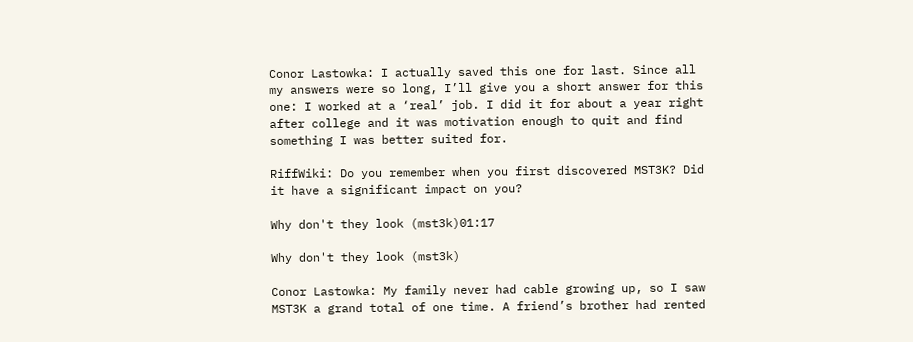Conor Lastowka: I actually saved this one for last. Since all my answers were so long, I’ll give you a short answer for this one: I worked at a ‘real’ job. I did it for about a year right after college and it was motivation enough to quit and find something I was better suited for.

RiffWiki: Do you remember when you first discovered MST3K? Did it have a significant impact on you?

Why don't they look (mst3k)01:17

Why don't they look (mst3k)

Conor Lastowka: My family never had cable growing up, so I saw MST3K a grand total of one time. A friend’s brother had rented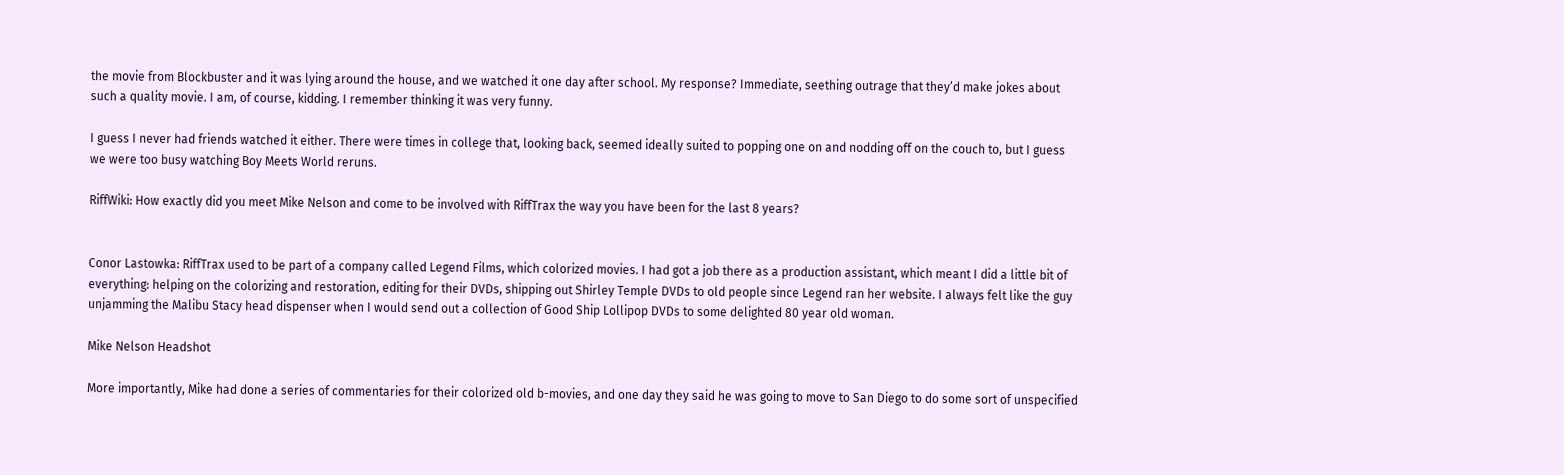the movie from Blockbuster and it was lying around the house, and we watched it one day after school. My response? Immediate, seething outrage that they’d make jokes about such a quality movie. I am, of course, kidding. I remember thinking it was very funny.

I guess I never had friends watched it either. There were times in college that, looking back, seemed ideally suited to popping one on and nodding off on the couch to, but I guess we were too busy watching Boy Meets World reruns.

RiffWiki: How exactly did you meet Mike Nelson and come to be involved with RiffTrax the way you have been for the last 8 years?


Conor Lastowka: RiffTrax used to be part of a company called Legend Films, which colorized movies. I had got a job there as a production assistant, which meant I did a little bit of everything: helping on the colorizing and restoration, editing for their DVDs, shipping out Shirley Temple DVDs to old people since Legend ran her website. I always felt like the guy unjamming the Malibu Stacy head dispenser when I would send out a collection of Good Ship Lollipop DVDs to some delighted 80 year old woman.

Mike Nelson Headshot

More importantly, Mike had done a series of commentaries for their colorized old b-movies, and one day they said he was going to move to San Diego to do some sort of unspecified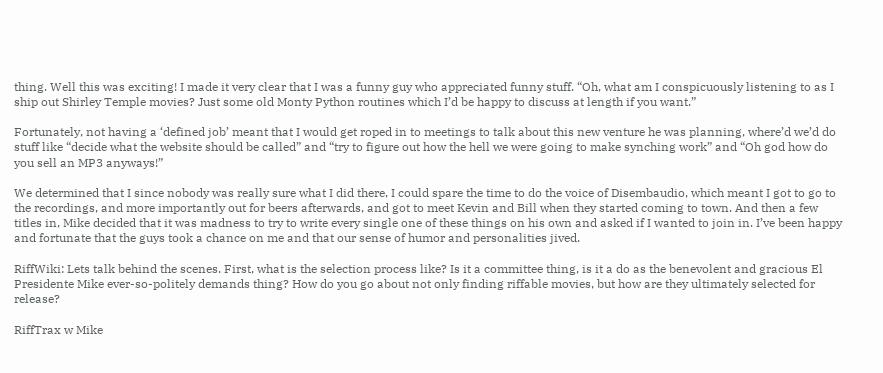thing. Well this was exciting! I made it very clear that I was a funny guy who appreciated funny stuff. “Oh, what am I conspicuously listening to as I ship out Shirley Temple movies? Just some old Monty Python routines which I’d be happy to discuss at length if you want.”

Fortunately, not having a ‘defined job’ meant that I would get roped in to meetings to talk about this new venture he was planning, where’d we’d do stuff like “decide what the website should be called” and “try to figure out how the hell we were going to make synching work” and “Oh god how do you sell an MP3 anyways!”

We determined that I since nobody was really sure what I did there, I could spare the time to do the voice of Disembaudio, which meant I got to go to the recordings, and more importantly out for beers afterwards, and got to meet Kevin and Bill when they started coming to town. And then a few titles in, Mike decided that it was madness to try to write every single one of these things on his own and asked if I wanted to join in. I’ve been happy and fortunate that the guys took a chance on me and that our sense of humor and personalities jived.

RiffWiki: Lets talk behind the scenes. First, what is the selection process like? Is it a committee thing, is it a do as the benevolent and gracious El Presidente Mike ever-so-politely demands thing? How do you go about not only finding riffable movies, but how are they ultimately selected for release?

RiffTrax w Mike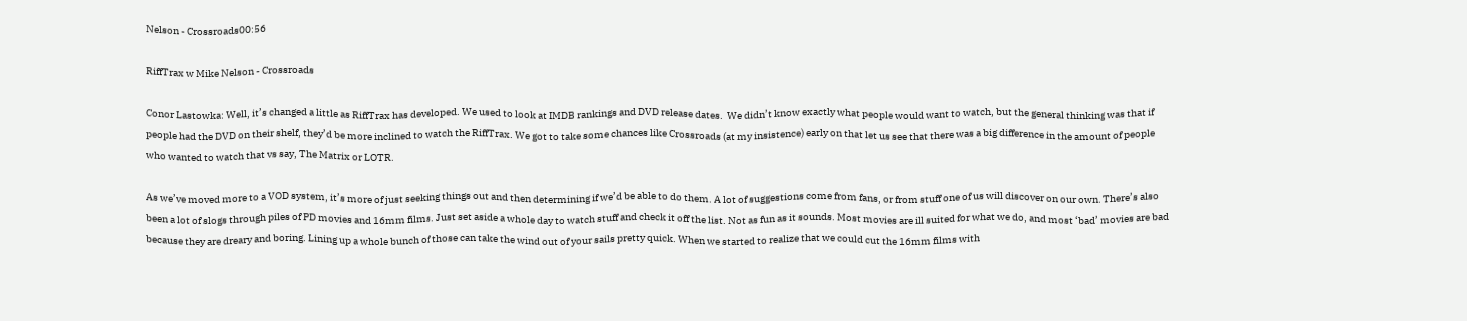Nelson - Crossroads00:56

RiffTrax w Mike Nelson - Crossroads

Conor Lastowka: Well, it’s changed a little as RiffTrax has developed. We used to look at IMDB rankings and DVD release dates.  We didn’t know exactly what people would want to watch, but the general thinking was that if people had the DVD on their shelf, they’d be more inclined to watch the RiffTrax. We got to take some chances like Crossroads (at my insistence) early on that let us see that there was a big difference in the amount of people who wanted to watch that vs say, The Matrix or LOTR.

As we’ve moved more to a VOD system, it’s more of just seeking things out and then determining if we’d be able to do them. A lot of suggestions come from fans, or from stuff one of us will discover on our own. There’s also been a lot of slogs through piles of PD movies and 16mm films. Just set aside a whole day to watch stuff and check it off the list. Not as fun as it sounds. Most movies are ill suited for what we do, and most ‘bad’ movies are bad because they are dreary and boring. Lining up a whole bunch of those can take the wind out of your sails pretty quick. When we started to realize that we could cut the 16mm films with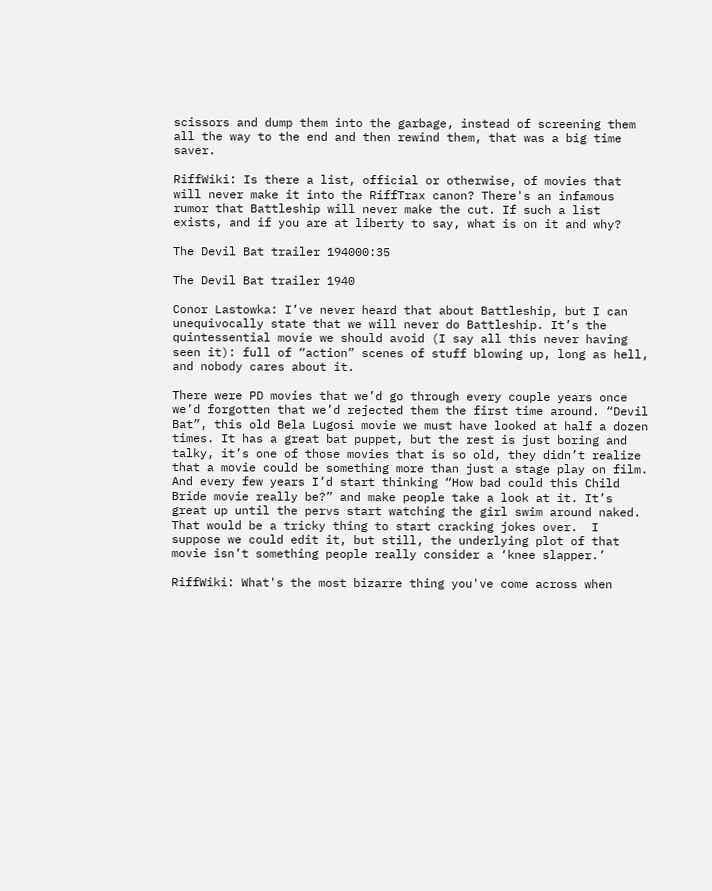scissors and dump them into the garbage, instead of screening them all the way to the end and then rewind them, that was a big time saver.

RiffWiki: Is there a list, official or otherwise, of movies that will never make it into the RiffTrax canon? There's an infamous rumor that Battleship will never make the cut. If such a list exists, and if you are at liberty to say, what is on it and why?

The Devil Bat trailer 194000:35

The Devil Bat trailer 1940

Conor Lastowka: I’ve never heard that about Battleship, but I can unequivocally state that we will never do Battleship. It’s the quintessential movie we should avoid (I say all this never having seen it): full of “action” scenes of stuff blowing up, long as hell, and nobody cares about it.

There were PD movies that we’d go through every couple years once we’d forgotten that we’d rejected them the first time around. “Devil Bat”, this old Bela Lugosi movie we must have looked at half a dozen times. It has a great bat puppet, but the rest is just boring and talky, it’s one of those movies that is so old, they didn’t realize that a movie could be something more than just a stage play on film. And every few years I’d start thinking “How bad could this Child Bride movie really be?” and make people take a look at it. It’s great up until the pervs start watching the girl swim around naked. That would be a tricky thing to start cracking jokes over.  I suppose we could edit it, but still, the underlying plot of that movie isn’t something people really consider a ‘knee slapper.’

RiffWiki: What's the most bizarre thing you've come across when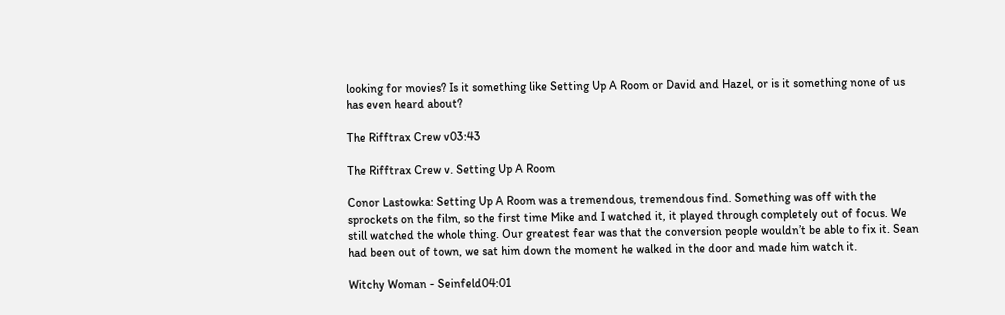looking for movies? Is it something like Setting Up A Room or David and Hazel, or is it something none of us has even heard about?

The Rifftrax Crew v03:43

The Rifftrax Crew v. Setting Up A Room

Conor Lastowka: Setting Up A Room was a tremendous, tremendous find. Something was off with the sprockets on the film, so the first time Mike and I watched it, it played through completely out of focus. We still watched the whole thing. Our greatest fear was that the conversion people wouldn’t be able to fix it. Sean had been out of town, we sat him down the moment he walked in the door and made him watch it.

Witchy Woman - Seinfeld04:01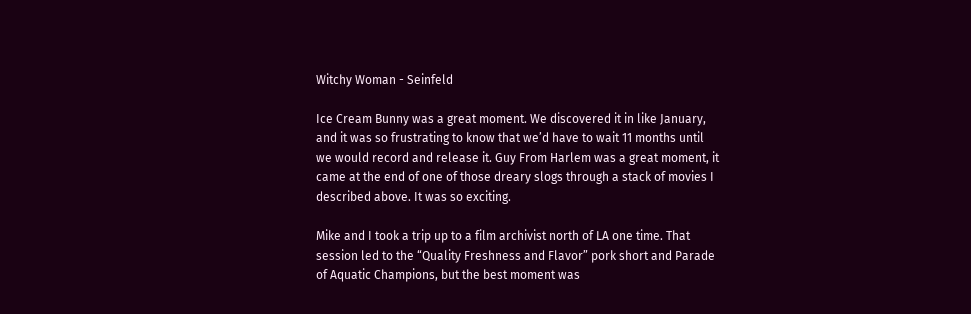Witchy Woman - Seinfeld

Ice Cream Bunny was a great moment. We discovered it in like January, and it was so frustrating to know that we’d have to wait 11 months until we would record and release it. Guy From Harlem was a great moment, it came at the end of one of those dreary slogs through a stack of movies I described above. It was so exciting.

Mike and I took a trip up to a film archivist north of LA one time. That session led to the “Quality Freshness and Flavor” pork short and Parade of Aquatic Champions, but the best moment was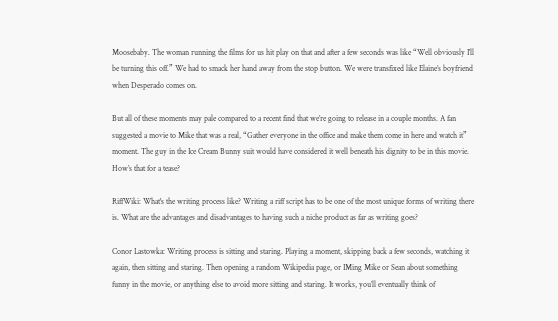Moosebaby. The woman running the films for us hit play on that and after a few seconds was like “Well obviously I’ll be turning this off.” We had to smack her hand away from the stop button. We were transfixed like Elaine’s boyfriend when Desperado comes on.

But all of these moments may pale compared to a recent find that we’re going to release in a couple months. A fan suggested a movie to Mike that was a real, “Gather everyone in the office and make them come in here and watch it” moment. The guy in the Ice Cream Bunny suit would have considered it well beneath his dignity to be in this movie. How’s that for a tease?

RiffWiki: What's the writing process like? Writing a riff script has to be one of the most unique forms of writing there is. What are the advantages and disadvantages to having such a niche product as far as writing goes?

Conor Lastowka: Writing process is sitting and staring. Playing a moment, skipping back a few seconds, watching it again, then sitting and staring. Then opening a random Wikipedia page, or IMing Mike or Sean about something funny in the movie, or anything else to avoid more sitting and staring. It works, you’ll eventually think of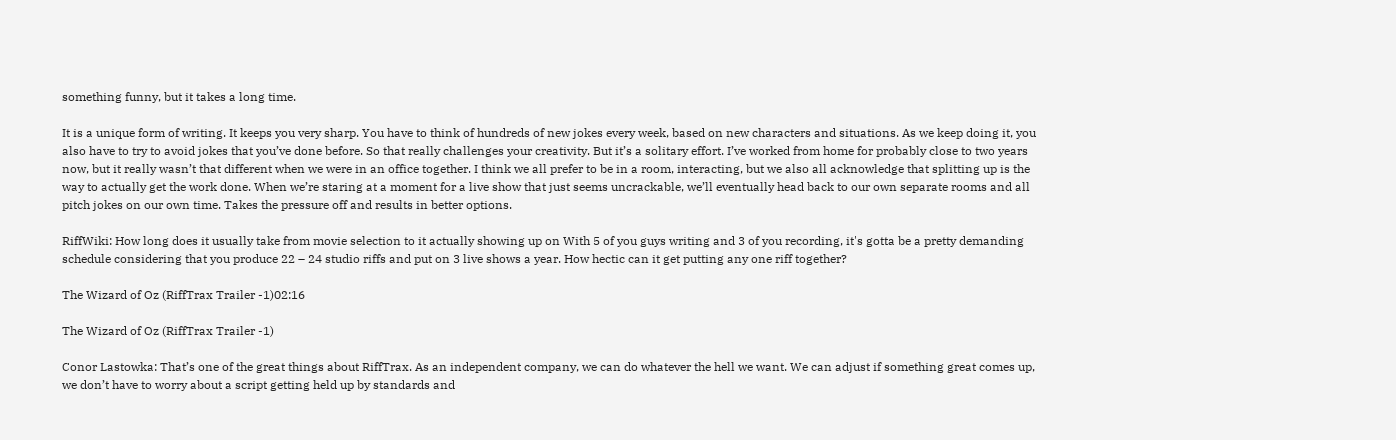something funny, but it takes a long time.

It is a unique form of writing. It keeps you very sharp. You have to think of hundreds of new jokes every week, based on new characters and situations. As we keep doing it, you also have to try to avoid jokes that you’ve done before. So that really challenges your creativity. But it’s a solitary effort. I’ve worked from home for probably close to two years now, but it really wasn’t that different when we were in an office together. I think we all prefer to be in a room, interacting, but we also all acknowledge that splitting up is the way to actually get the work done. When we’re staring at a moment for a live show that just seems uncrackable, we’ll eventually head back to our own separate rooms and all pitch jokes on our own time. Takes the pressure off and results in better options.

RiffWiki: How long does it usually take from movie selection to it actually showing up on With 5 of you guys writing and 3 of you recording, it's gotta be a pretty demanding schedule considering that you produce 22 – 24 studio riffs and put on 3 live shows a year. How hectic can it get putting any one riff together?

The Wizard of Oz (RiffTrax Trailer -1)02:16

The Wizard of Oz (RiffTrax Trailer -1)

Conor Lastowka: That’s one of the great things about RiffTrax. As an independent company, we can do whatever the hell we want. We can adjust if something great comes up, we don’t have to worry about a script getting held up by standards and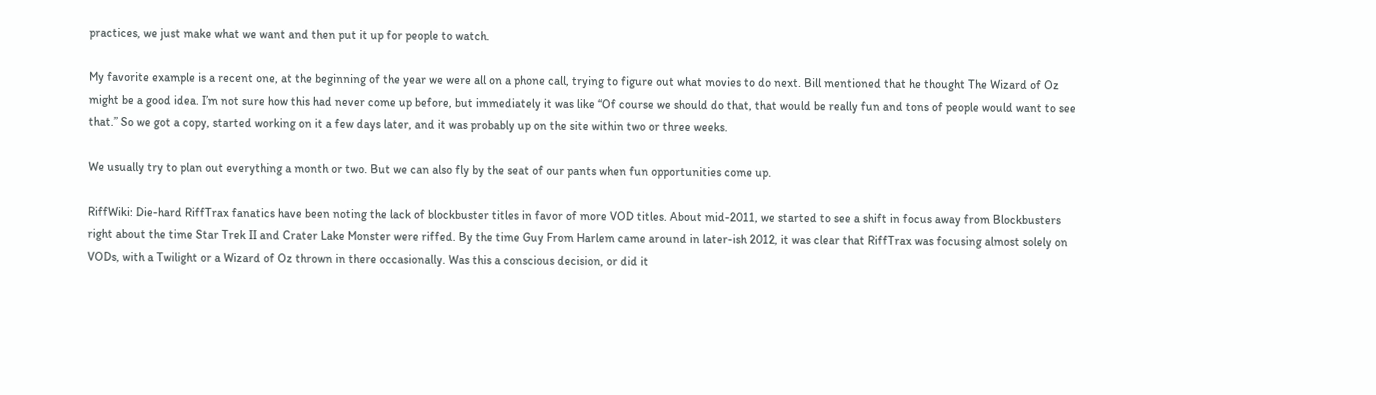practices, we just make what we want and then put it up for people to watch.

My favorite example is a recent one, at the beginning of the year we were all on a phone call, trying to figure out what movies to do next. Bill mentioned that he thought The Wizard of Oz might be a good idea. I’m not sure how this had never come up before, but immediately it was like “Of course we should do that, that would be really fun and tons of people would want to see that.” So we got a copy, started working on it a few days later, and it was probably up on the site within two or three weeks.

We usually try to plan out everything a month or two. But we can also fly by the seat of our pants when fun opportunities come up.

RiffWiki: Die-hard RiffTrax fanatics have been noting the lack of blockbuster titles in favor of more VOD titles. About mid-2011, we started to see a shift in focus away from Blockbusters right about the time Star Trek II and Crater Lake Monster were riffed. By the time Guy From Harlem came around in later-ish 2012, it was clear that RiffTrax was focusing almost solely on VODs, with a Twilight or a Wizard of Oz thrown in there occasionally. Was this a conscious decision, or did it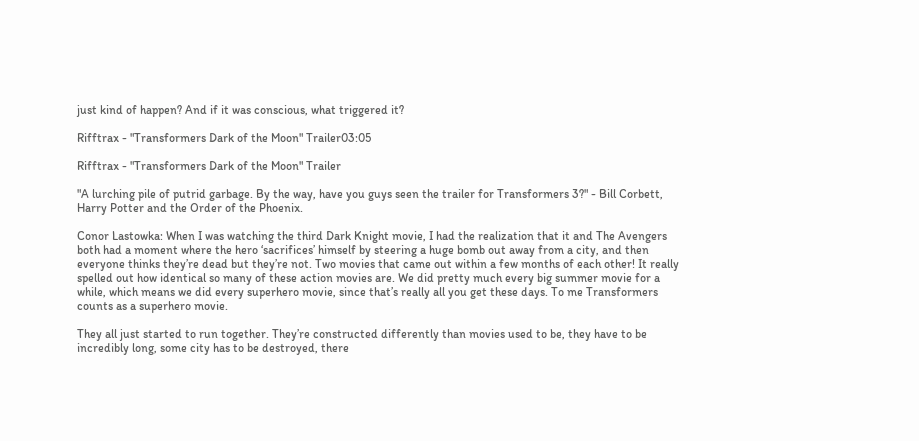just kind of happen? And if it was conscious, what triggered it?

Rifftrax - "Transformers Dark of the Moon" Trailer03:05

Rifftrax - "Transformers Dark of the Moon" Trailer

"A lurching pile of putrid garbage. By the way, have you guys seen the trailer for Transformers 3?" - Bill Corbett, Harry Potter and the Order of the Phoenix.

Conor Lastowka: When I was watching the third Dark Knight movie, I had the realization that it and The Avengers both had a moment where the hero ‘sacrifices’ himself by steering a huge bomb out away from a city, and then everyone thinks they’re dead but they’re not. Two movies that came out within a few months of each other! It really spelled out how identical so many of these action movies are. We did pretty much every big summer movie for a while, which means we did every superhero movie, since that’s really all you get these days. To me Transformers counts as a superhero movie.

They all just started to run together. They’re constructed differently than movies used to be, they have to be incredibly long, some city has to be destroyed, there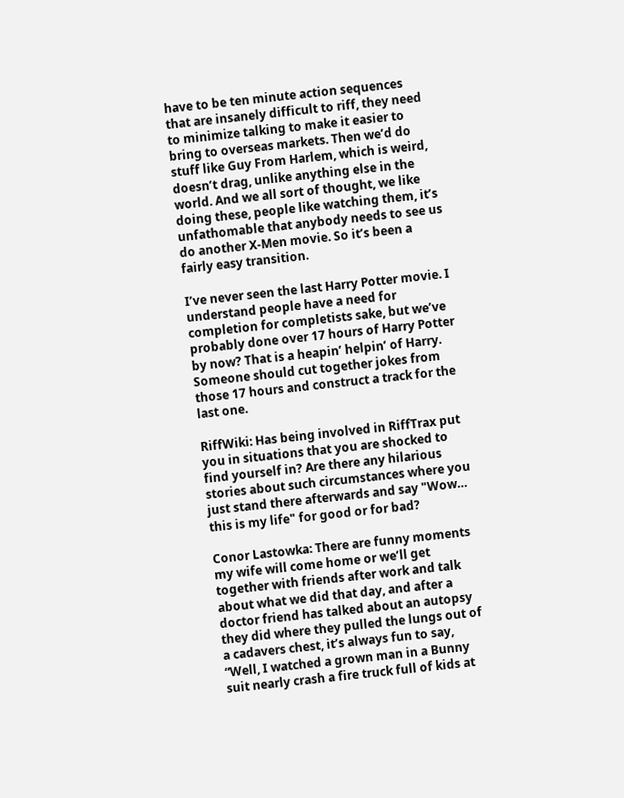have to be ten minute action sequences that are insanely difficult to riff, they need to minimize talking to make it easier to bring to overseas markets. Then we’d do stuff like Guy From Harlem, which is weird, doesn’t drag, unlike anything else in the world. And we all sort of thought, we like doing these, people like watching them, it’s unfathomable that anybody needs to see us do another X-Men movie. So it’s been a fairly easy transition.

I’ve never seen the last Harry Potter movie. I understand people have a need for completion for completists sake, but we’ve probably done over 17 hours of Harry Potter by now? That is a heapin’ helpin’ of Harry. Someone should cut together jokes from those 17 hours and construct a track for the last one.

RiffWiki: Has being involved in RiffTrax put you in situations that you are shocked to find yourself in? Are there any hilarious stories about such circumstances where you just stand there afterwards and say "Wow… this is my life" for good or for bad?

Conor Lastowka: There are funny moments my wife will come home or we’ll get together with friends after work and talk about what we did that day, and after a doctor friend has talked about an autopsy they did where they pulled the lungs out of a cadavers chest, it’s always fun to say, “Well, I watched a grown man in a Bunny suit nearly crash a fire truck full of kids at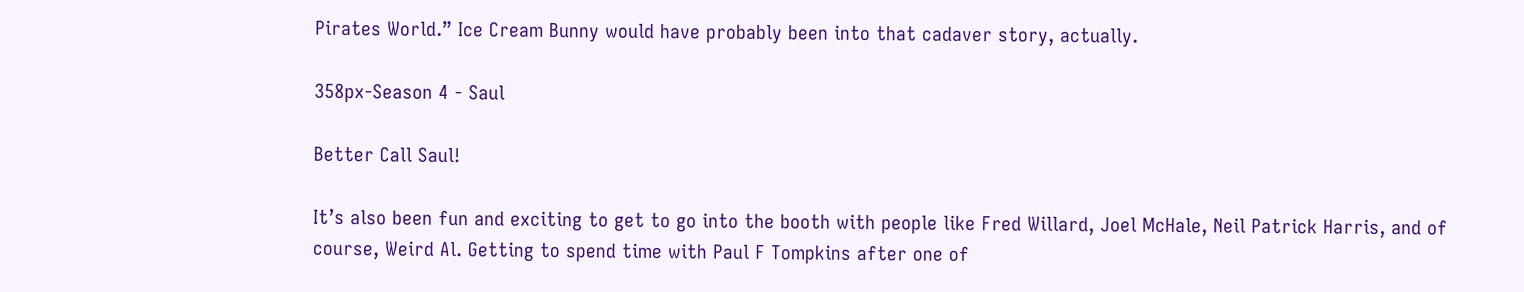Pirates World.” Ice Cream Bunny would have probably been into that cadaver story, actually.

358px-Season 4 - Saul

Better Call Saul!

It’s also been fun and exciting to get to go into the booth with people like Fred Willard, Joel McHale, Neil Patrick Harris, and of course, Weird Al. Getting to spend time with Paul F Tompkins after one of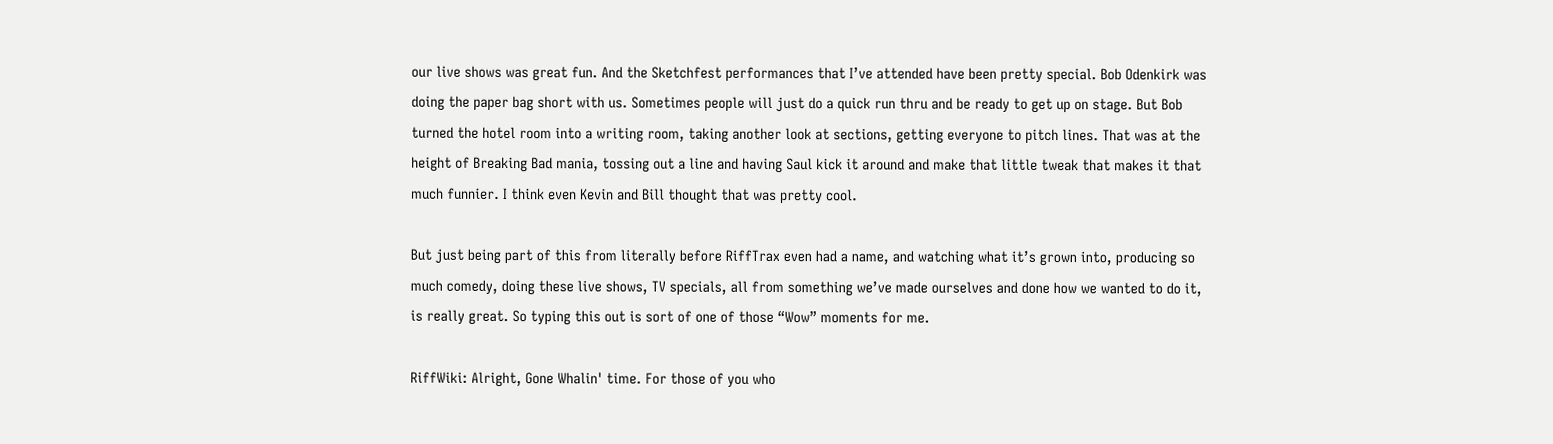our live shows was great fun. And the Sketchfest performances that I’ve attended have been pretty special. Bob Odenkirk was doing the paper bag short with us. Sometimes people will just do a quick run thru and be ready to get up on stage. But Bob turned the hotel room into a writing room, taking another look at sections, getting everyone to pitch lines. That was at the height of Breaking Bad mania, tossing out a line and having Saul kick it around and make that little tweak that makes it that much funnier. I think even Kevin and Bill thought that was pretty cool.

But just being part of this from literally before RiffTrax even had a name, and watching what it’s grown into, producing so much comedy, doing these live shows, TV specials, all from something we’ve made ourselves and done how we wanted to do it, is really great. So typing this out is sort of one of those “Wow” moments for me.

RiffWiki: Alright, Gone Whalin' time. For those of you who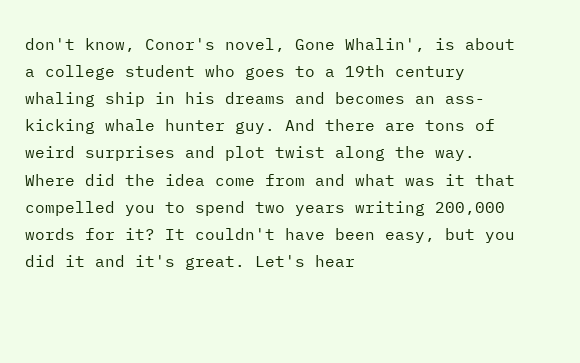don't know, Conor's novel, Gone Whalin', is about a college student who goes to a 19th century whaling ship in his dreams and becomes an ass-kicking whale hunter guy. And there are tons of weird surprises and plot twist along the way. Where did the idea come from and what was it that compelled you to spend two years writing 200,000 words for it? It couldn't have been easy, but you did it and it's great. Let's hear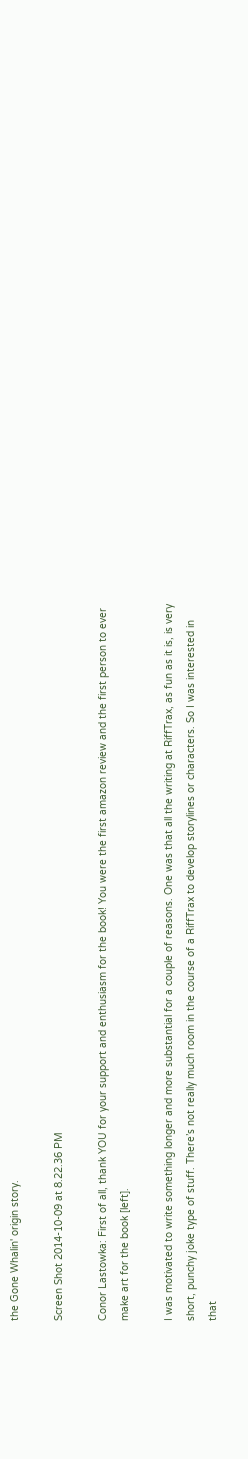the Gone Whalin' origin story.

Screen Shot 2014-10-09 at 8.22.36 PM

Conor Lastowka: First of all, thank YOU for your support and enthusiasm for the book! You were the first amazon review and the first person to ever make art for the book [left].

I was motivated to write something longer and more substantial for a couple of reasons. One was that all the writing at RiffTrax, as fun as it is, is very short, punchy joke type of stuff. There’s not really much room in the course of a RiffTrax to develop storylines or characters. So I was interested in that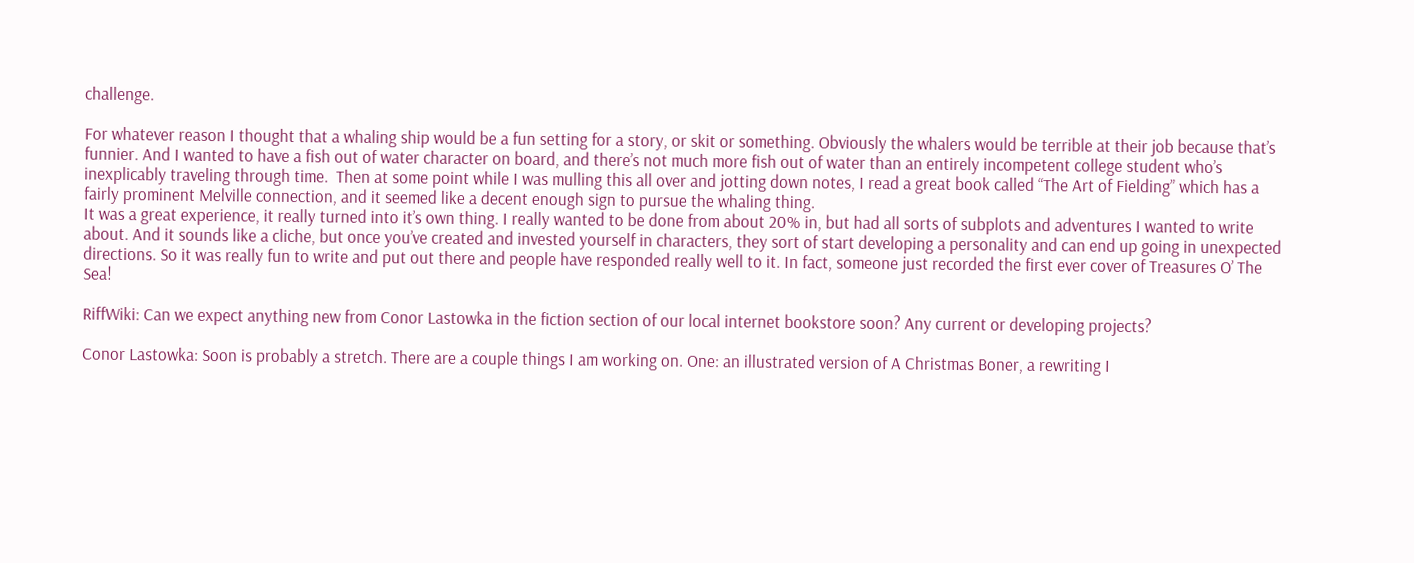challenge.

For whatever reason I thought that a whaling ship would be a fun setting for a story, or skit or something. Obviously the whalers would be terrible at their job because that’s funnier. And I wanted to have a fish out of water character on board, and there’s not much more fish out of water than an entirely incompetent college student who’s inexplicably traveling through time.  Then at some point while I was mulling this all over and jotting down notes, I read a great book called “The Art of Fielding” which has a fairly prominent Melville connection, and it seemed like a decent enough sign to pursue the whaling thing.
It was a great experience, it really turned into it’s own thing. I really wanted to be done from about 20% in, but had all sorts of subplots and adventures I wanted to write about. And it sounds like a cliche, but once you’ve created and invested yourself in characters, they sort of start developing a personality and can end up going in unexpected directions. So it was really fun to write and put out there and people have responded really well to it. In fact, someone just recorded the first ever cover of Treasures O’ The Sea!

RiffWiki: Can we expect anything new from Conor Lastowka in the fiction section of our local internet bookstore soon? Any current or developing projects?

Conor Lastowka: Soon is probably a stretch. There are a couple things I am working on. One: an illustrated version of A Christmas Boner, a rewriting I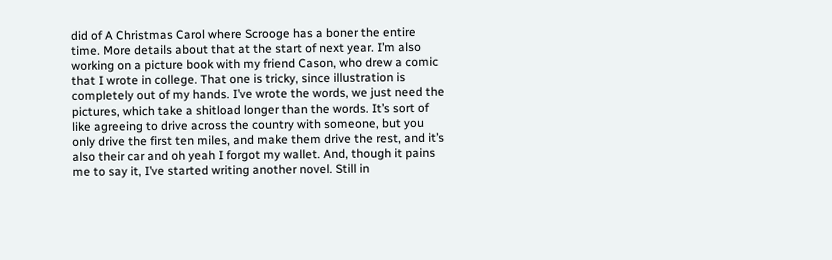did of A Christmas Carol where Scrooge has a boner the entire time. More details about that at the start of next year. I’m also working on a picture book with my friend Cason, who drew a comic that I wrote in college. That one is tricky, since illustration is completely out of my hands. I’ve wrote the words, we just need the pictures, which take a shitload longer than the words. It’s sort of like agreeing to drive across the country with someone, but you only drive the first ten miles, and make them drive the rest, and it’s also their car and oh yeah I forgot my wallet. And, though it pains me to say it, I’ve started writing another novel. Still in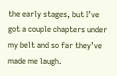the early stages, but I’ve got a couple chapters under my belt and so far they’ve made me laugh.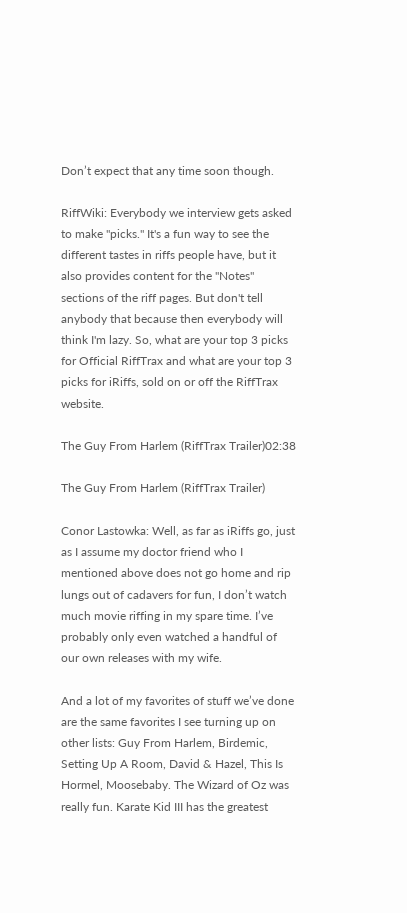Don’t expect that any time soon though.

RiffWiki: Everybody we interview gets asked to make "picks." It's a fun way to see the different tastes in riffs people have, but it also provides content for the "Notes" sections of the riff pages. But don't tell anybody that because then everybody will think I'm lazy. So, what are your top 3 picks for Official RiffTrax and what are your top 3 picks for iRiffs, sold on or off the RiffTrax website.

The Guy From Harlem (RiffTrax Trailer)02:38

The Guy From Harlem (RiffTrax Trailer)

Conor Lastowka: Well, as far as iRiffs go, just as I assume my doctor friend who I mentioned above does not go home and rip lungs out of cadavers for fun, I don’t watch much movie riffing in my spare time. I’ve probably only even watched a handful of our own releases with my wife.

And a lot of my favorites of stuff we’ve done are the same favorites I see turning up on other lists: Guy From Harlem, Birdemic, Setting Up A Room, David & Hazel, This Is Hormel, Moosebaby. The Wizard of Oz was really fun. Karate Kid III has the greatest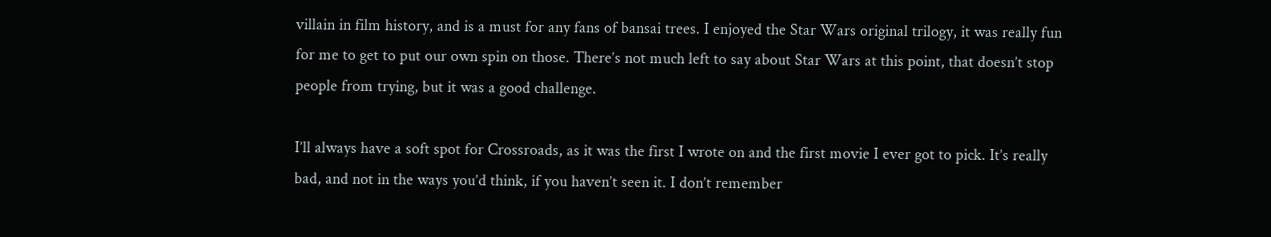villain in film history, and is a must for any fans of bansai trees. I enjoyed the Star Wars original trilogy, it was really fun for me to get to put our own spin on those. There’s not much left to say about Star Wars at this point, that doesn’t stop people from trying, but it was a good challenge.

I’ll always have a soft spot for Crossroads, as it was the first I wrote on and the first movie I ever got to pick. It’s really bad, and not in the ways you’d think, if you haven’t seen it. I don’t remember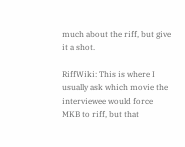much about the riff, but give it a shot.

RiffWiki: This is where I usually ask which movie the interviewee would force MKB to riff, but that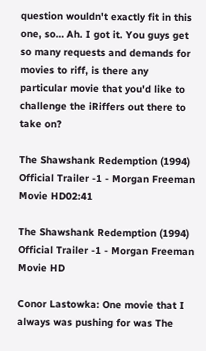question wouldn't exactly fit in this one, so… Ah. I got it. You guys get so many requests and demands for movies to riff, is there any particular movie that you'd like to challenge the iRiffers out there to take on?

The Shawshank Redemption (1994) Official Trailer -1 - Morgan Freeman Movie HD02:41

The Shawshank Redemption (1994) Official Trailer -1 - Morgan Freeman Movie HD

Conor Lastowka: One movie that I always was pushing for was The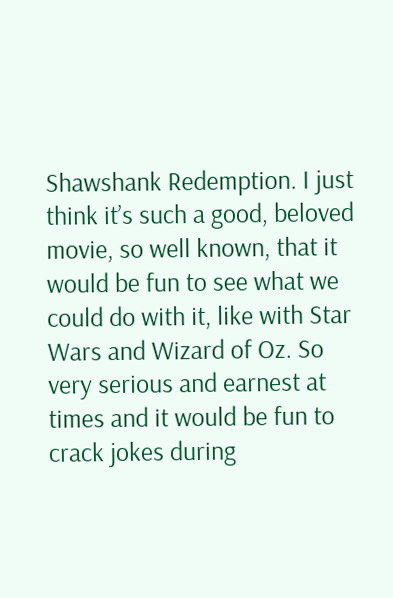Shawshank Redemption. I just think it’s such a good, beloved movie, so well known, that it would be fun to see what we could do with it, like with Star Wars and Wizard of Oz. So very serious and earnest at times and it would be fun to crack jokes during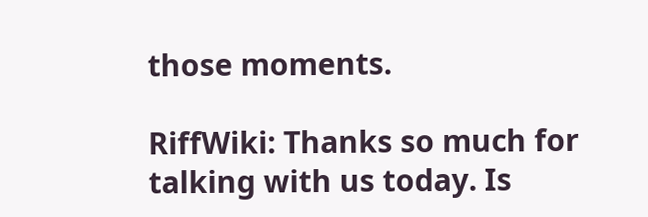those moments.

RiffWiki: Thanks so much for talking with us today. Is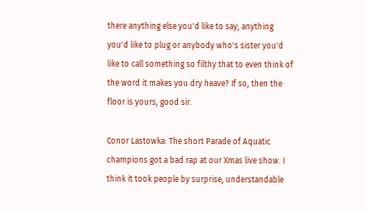there anything else you'd like to say, anything you'd like to plug or anybody who's sister you'd like to call something so filthy that to even think of the word it makes you dry heave? If so, then the floor is yours, good sir.

Conor Lastowka: The short Parade of Aquatic champions got a bad rap at our Xmas live show. I think it took people by surprise, understandable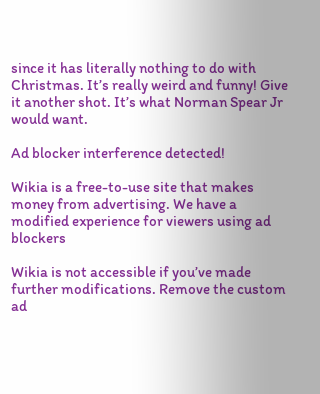since it has literally nothing to do with Christmas. It’s really weird and funny! Give it another shot. It’s what Norman Spear Jr would want.

Ad blocker interference detected!

Wikia is a free-to-use site that makes money from advertising. We have a modified experience for viewers using ad blockers

Wikia is not accessible if you’ve made further modifications. Remove the custom ad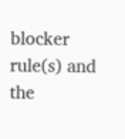blocker rule(s) and the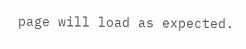page will load as expected.